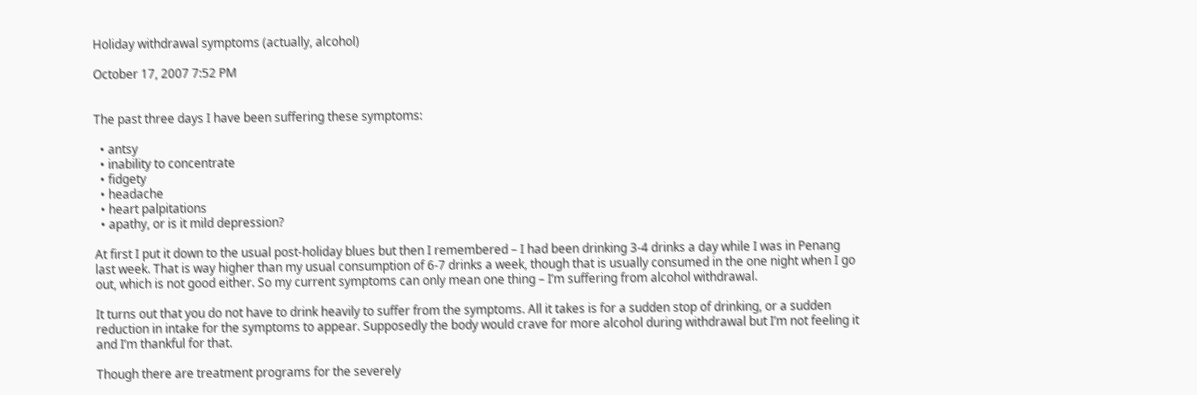Holiday withdrawal symptoms (actually, alcohol)

October 17, 2007 7:52 PM


The past three days I have been suffering these symptoms:

  • antsy
  • inability to concentrate
  • fidgety
  • headache
  • heart palpitations
  • apathy, or is it mild depression?

At first I put it down to the usual post-holiday blues but then I remembered – I had been drinking 3-4 drinks a day while I was in Penang last week. That is way higher than my usual consumption of 6-7 drinks a week, though that is usually consumed in the one night when I go out, which is not good either. So my current symptoms can only mean one thing – I’m suffering from alcohol withdrawal.

It turns out that you do not have to drink heavily to suffer from the symptoms. All it takes is for a sudden stop of drinking, or a sudden reduction in intake for the symptoms to appear. Supposedly the body would crave for more alcohol during withdrawal but I’m not feeling it and I’m thankful for that.

Though there are treatment programs for the severely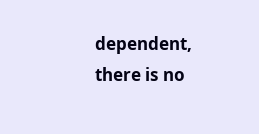dependent, there is no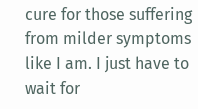cure for those suffering from milder symptoms like I am. I just have to wait for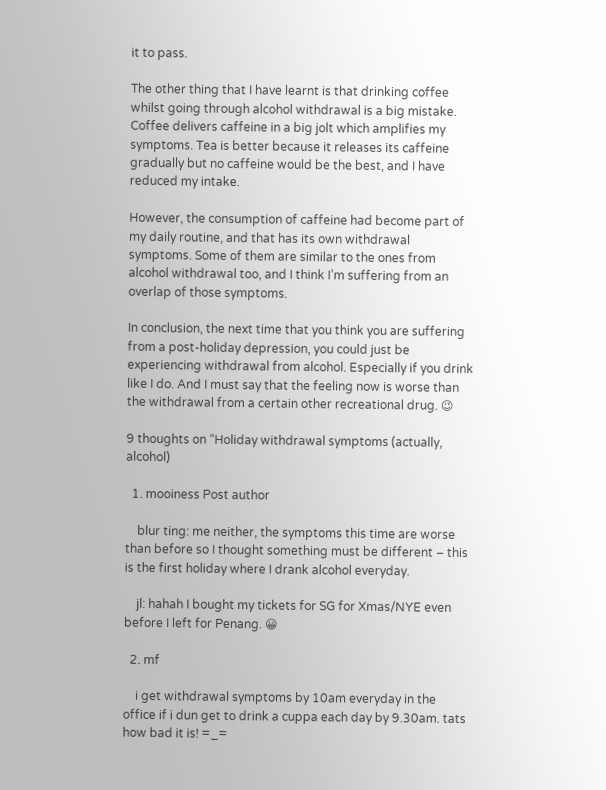it to pass.

The other thing that I have learnt is that drinking coffee whilst going through alcohol withdrawal is a big mistake. Coffee delivers caffeine in a big jolt which amplifies my symptoms. Tea is better because it releases its caffeine gradually but no caffeine would be the best, and I have reduced my intake.

However, the consumption of caffeine had become part of my daily routine, and that has its own withdrawal symptoms. Some of them are similar to the ones from alcohol withdrawal too, and I think I’m suffering from an overlap of those symptoms.

In conclusion, the next time that you think you are suffering from a post-holiday depression, you could just be experiencing withdrawal from alcohol. Especially if you drink like I do. And I must say that the feeling now is worse than the withdrawal from a certain other recreational drug. 😉

9 thoughts on “Holiday withdrawal symptoms (actually, alcohol)

  1. mooiness Post author

    blur ting: me neither, the symptoms this time are worse than before so I thought something must be different – this is the first holiday where I drank alcohol everyday.

    jl: hahah I bought my tickets for SG for Xmas/NYE even before I left for Penang. 😀

  2. mf

    i get withdrawal symptoms by 10am everyday in the office if i dun get to drink a cuppa each day by 9.30am. tats how bad it is! =_=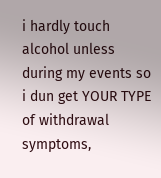i hardly touch alcohol unless during my events so i dun get YOUR TYPE of withdrawal symptoms,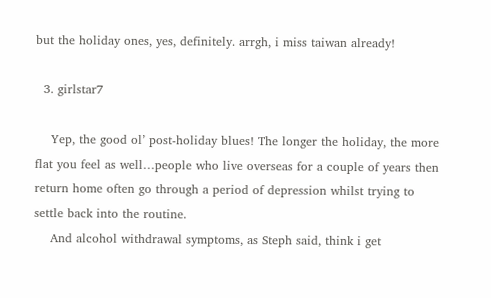but the holiday ones, yes, definitely. arrgh, i miss taiwan already!

  3. girlstar7

    Yep, the good ol’ post-holiday blues! The longer the holiday, the more flat you feel as well…people who live overseas for a couple of years then return home often go through a period of depression whilst trying to settle back into the routine.
    And alcohol withdrawal symptoms, as Steph said, think i get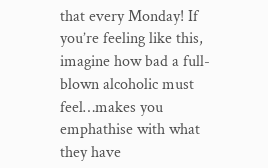that every Monday! If you’re feeling like this, imagine how bad a full-blown alcoholic must feel…makes you emphathise with what they have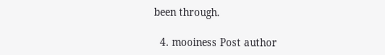been through.

  4. mooiness Post author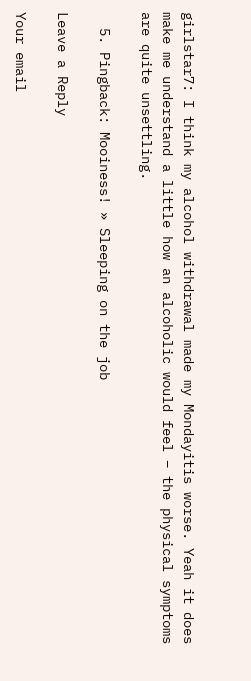girlstar7: I think my alcohol withdrawal made my Mondayitis worse. Yeah it does make me understand a little how an alcoholic would feel – the physical symptoms are quite unsettling.

  5. Pingback: Mooiness! » Sleeping on the job

Leave a Reply

Your email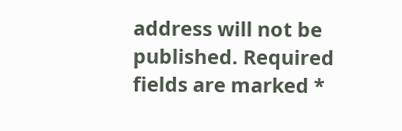address will not be published. Required fields are marked *